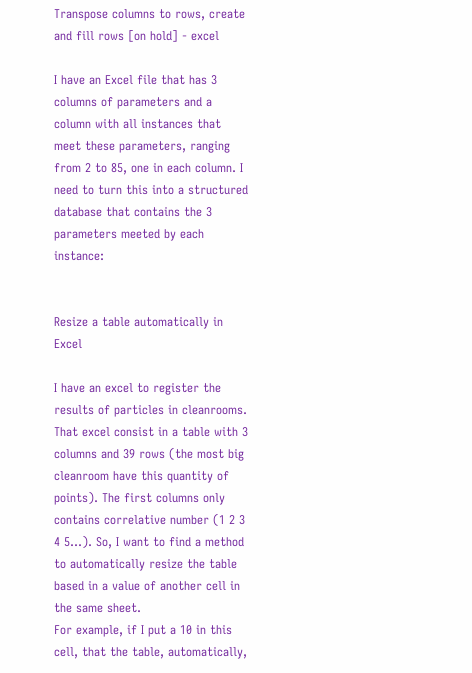Transpose columns to rows, create and fill rows [on hold] - excel

I have an Excel file that has 3 columns of parameters and a column with all instances that meet these parameters, ranging from 2 to 85, one in each column. I need to turn this into a structured database that contains the 3 parameters meeted by each instance:


Resize a table automatically in Excel

I have an excel to register the results of particles in cleanrooms. That excel consist in a table with 3 columns and 39 rows (the most big cleanroom have this quantity of points). The first columns only contains correlative number (1 2 3 4 5...). So, I want to find a method to automatically resize the table based in a value of another cell in the same sheet.
For example, if I put a 10 in this cell, that the table, automatically,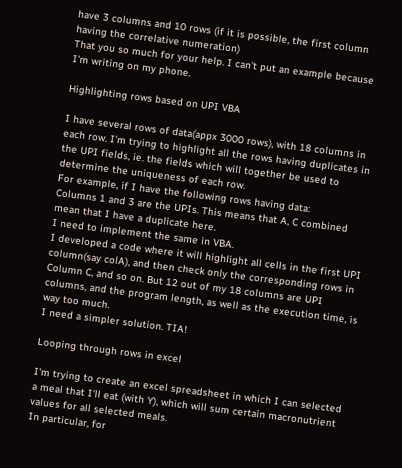have 3 columns and 10 rows (if it is possible, the first column having the correlative numeration)
That you so much for your help. I can't put an example because I'm writing on my phone.

Highlighting rows based on UPI VBA

I have several rows of data(appx 3000 rows), with 18 columns in each row. I'm trying to highlight all the rows having duplicates in the UPI fields, ie. the fields which will together be used to determine the uniqueness of each row.
For example, if I have the following rows having data:
Columns 1 and 3 are the UPIs. This means that A, C combined mean that I have a duplicate here.
I need to implement the same in VBA.
I developed a code where it will highlight all cells in the first UPI column(say colA), and then check only the corresponding rows in Column C, and so on. But 12 out of my 18 columns are UPI columns, and the program length, as well as the execution time, is way too much.
I need a simpler solution. TIA!

Looping through rows in excel

I'm trying to create an excel spreadsheet in which I can selected a meal that I'll eat (with Y), which will sum certain macronutrient values for all selected meals.
In particular, for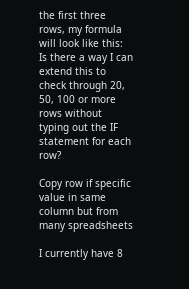the first three rows, my formula will look like this:
Is there a way I can extend this to check through 20, 50, 100 or more rows without typing out the IF statement for each row?

Copy row if specific value in same column but from many spreadsheets

I currently have 8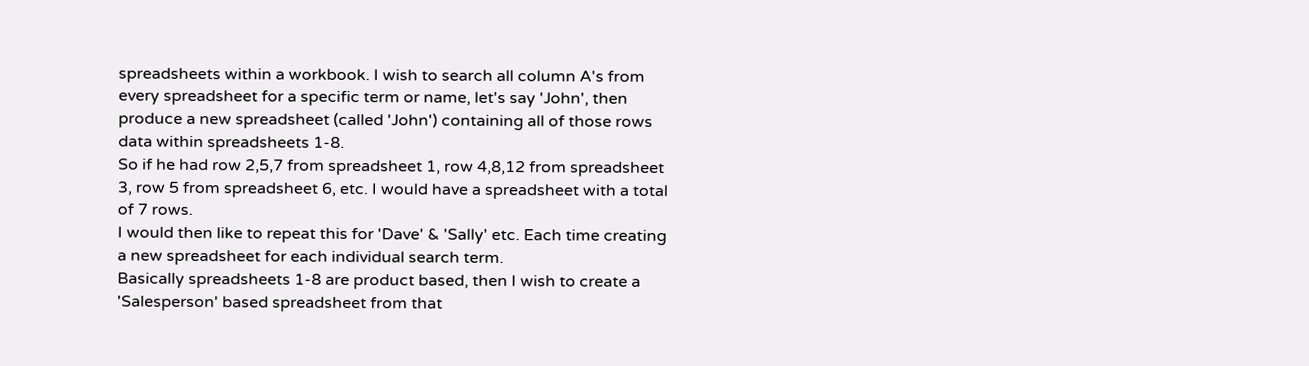spreadsheets within a workbook. I wish to search all column A's from every spreadsheet for a specific term or name, let's say 'John', then produce a new spreadsheet (called 'John') containing all of those rows data within spreadsheets 1-8.
So if he had row 2,5,7 from spreadsheet 1, row 4,8,12 from spreadsheet 3, row 5 from spreadsheet 6, etc. I would have a spreadsheet with a total of 7 rows.
I would then like to repeat this for 'Dave' & 'Sally' etc. Each time creating a new spreadsheet for each individual search term.
Basically spreadsheets 1-8 are product based, then I wish to create a 'Salesperson' based spreadsheet from that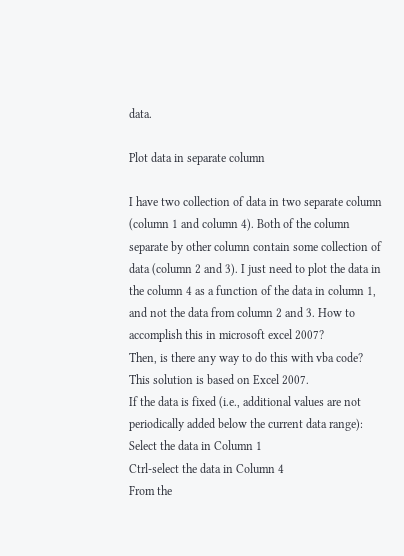data.

Plot data in separate column

I have two collection of data in two separate column (column 1 and column 4). Both of the column separate by other column contain some collection of data (column 2 and 3). I just need to plot the data in the column 4 as a function of the data in column 1, and not the data from column 2 and 3. How to accomplish this in microsoft excel 2007?
Then, is there any way to do this with vba code?
This solution is based on Excel 2007.
If the data is fixed (i.e., additional values are not periodically added below the current data range):
Select the data in Column 1
Ctrl-select the data in Column 4
From the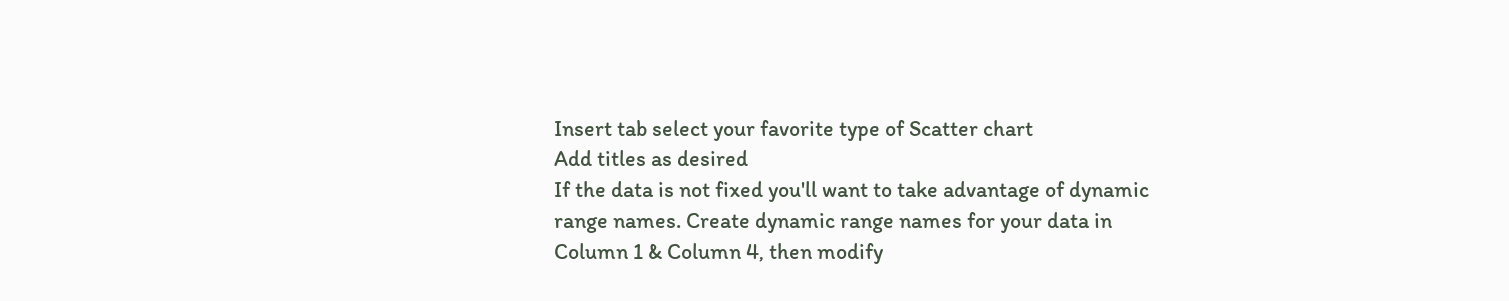Insert tab select your favorite type of Scatter chart
Add titles as desired
If the data is not fixed you'll want to take advantage of dynamic range names. Create dynamic range names for your data in Column 1 & Column 4, then modify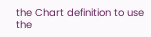the Chart definition to use the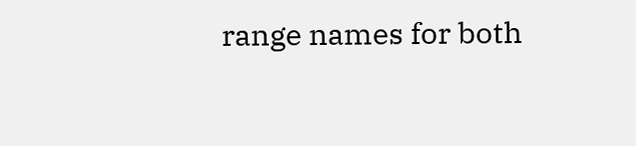range names for both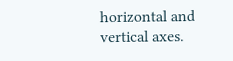horizontal and vertical axes.